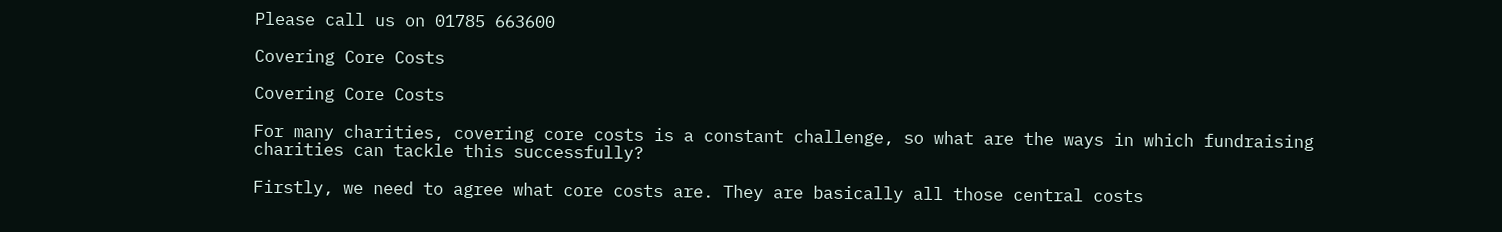Please call us on 01785 663600

Covering Core Costs

Covering Core Costs

For many charities, covering core costs is a constant challenge, so what are the ways in which fundraising charities can tackle this successfully?

Firstly, we need to agree what core costs are. They are basically all those central costs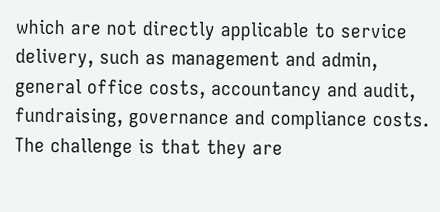which are not directly applicable to service delivery, such as management and admin, general office costs, accountancy and audit, fundraising, governance and compliance costs. The challenge is that they are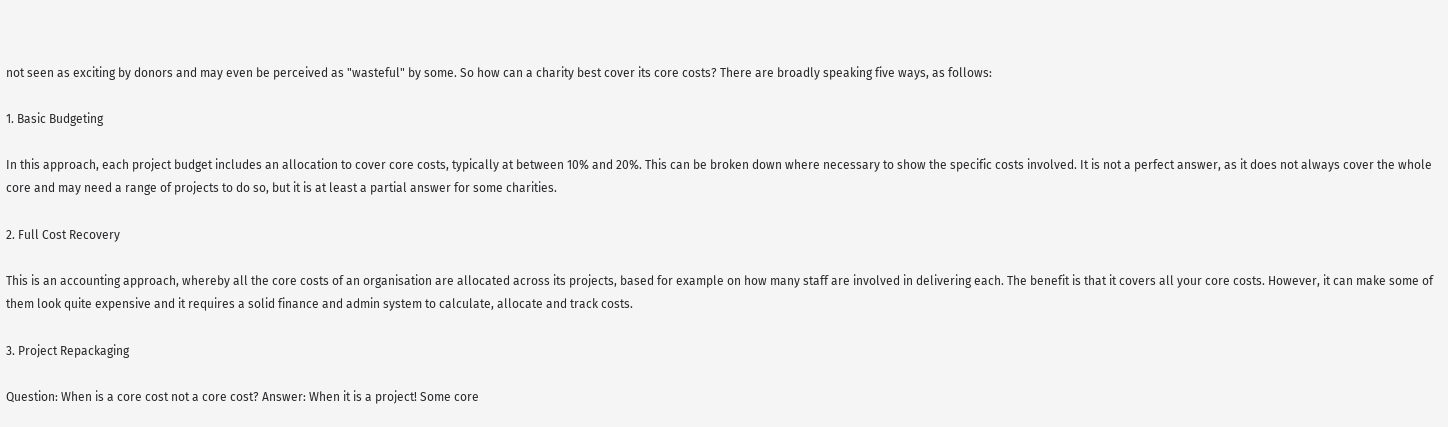not seen as exciting by donors and may even be perceived as "wasteful" by some. So how can a charity best cover its core costs? There are broadly speaking five ways, as follows:

1. Basic Budgeting

In this approach, each project budget includes an allocation to cover core costs, typically at between 10% and 20%. This can be broken down where necessary to show the specific costs involved. It is not a perfect answer, as it does not always cover the whole core and may need a range of projects to do so, but it is at least a partial answer for some charities.

2. Full Cost Recovery

This is an accounting approach, whereby all the core costs of an organisation are allocated across its projects, based for example on how many staff are involved in delivering each. The benefit is that it covers all your core costs. However, it can make some of them look quite expensive and it requires a solid finance and admin system to calculate, allocate and track costs.

3. Project Repackaging

Question: When is a core cost not a core cost? Answer: When it is a project! Some core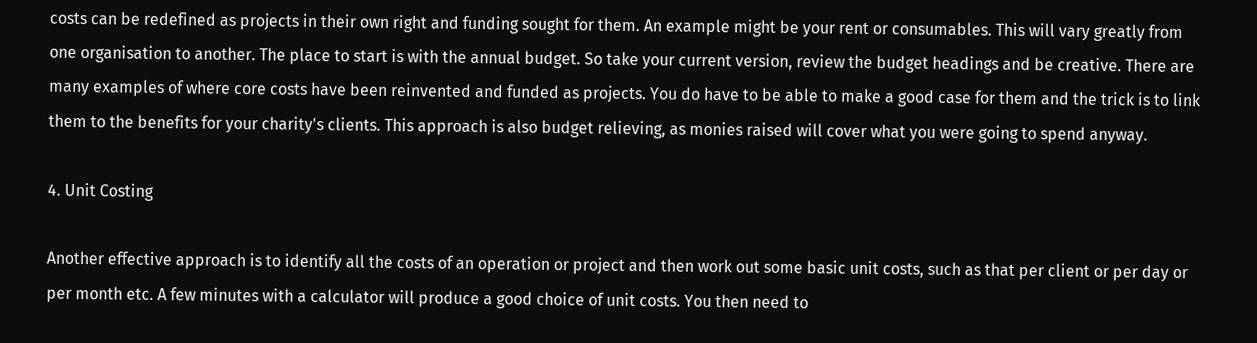costs can be redefined as projects in their own right and funding sought for them. An example might be your rent or consumables. This will vary greatly from one organisation to another. The place to start is with the annual budget. So take your current version, review the budget headings and be creative. There are many examples of where core costs have been reinvented and funded as projects. You do have to be able to make a good case for them and the trick is to link them to the benefits for your charity's clients. This approach is also budget relieving, as monies raised will cover what you were going to spend anyway.

4. Unit Costing

Another effective approach is to identify all the costs of an operation or project and then work out some basic unit costs, such as that per client or per day or per month etc. A few minutes with a calculator will produce a good choice of unit costs. You then need to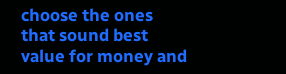choose the ones that sound best value for money and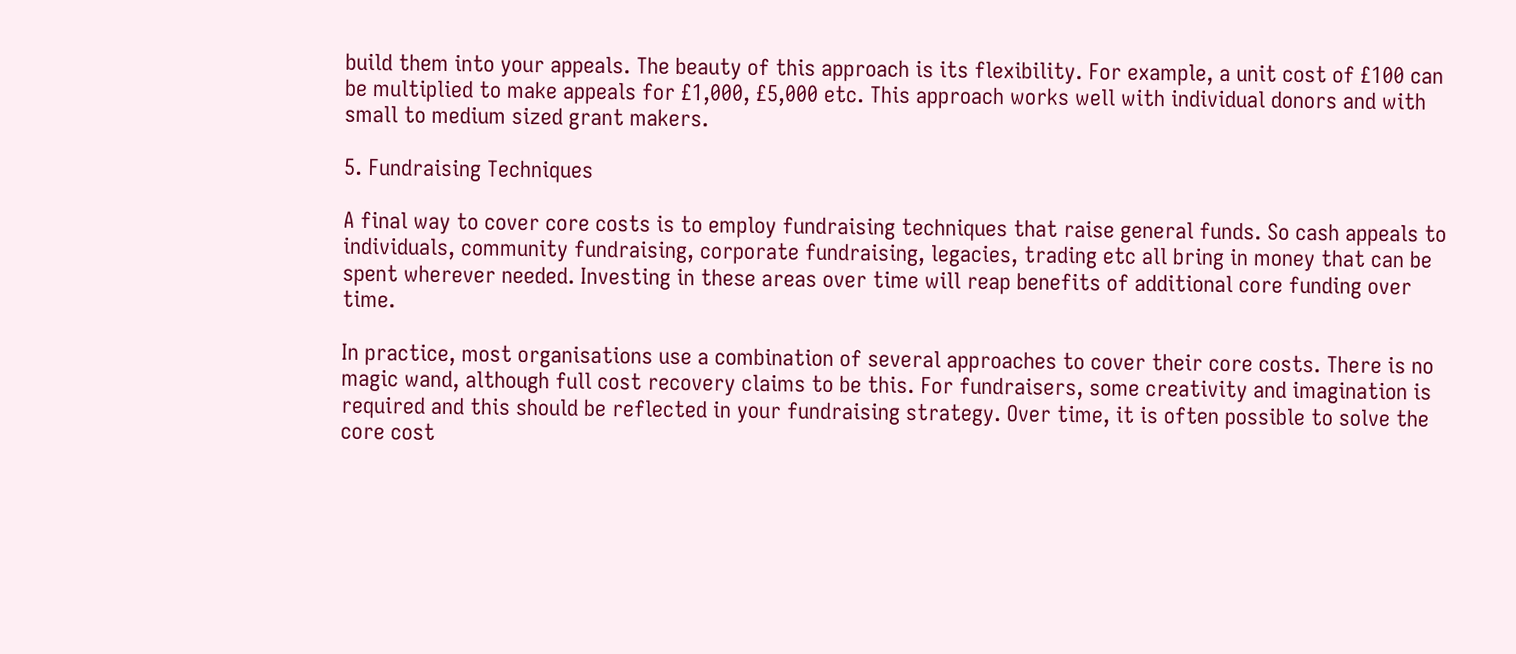build them into your appeals. The beauty of this approach is its flexibility. For example, a unit cost of £100 can be multiplied to make appeals for £1,000, £5,000 etc. This approach works well with individual donors and with small to medium sized grant makers.

5. Fundraising Techniques

A final way to cover core costs is to employ fundraising techniques that raise general funds. So cash appeals to individuals, community fundraising, corporate fundraising, legacies, trading etc all bring in money that can be spent wherever needed. Investing in these areas over time will reap benefits of additional core funding over time.

In practice, most organisations use a combination of several approaches to cover their core costs. There is no magic wand, although full cost recovery claims to be this. For fundraisers, some creativity and imagination is required and this should be reflected in your fundraising strategy. Over time, it is often possible to solve the core cost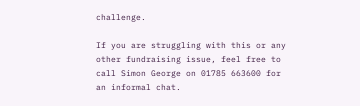challenge.

If you are struggling with this or any other fundraising issue, feel free to call Simon George on 01785 663600 for an informal chat.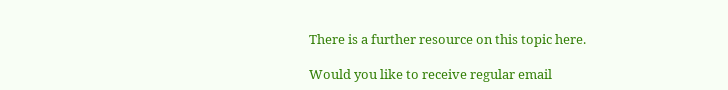There is a further resource on this topic here.

Would you like to receive regular email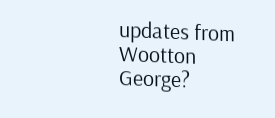updates from Wootton George?